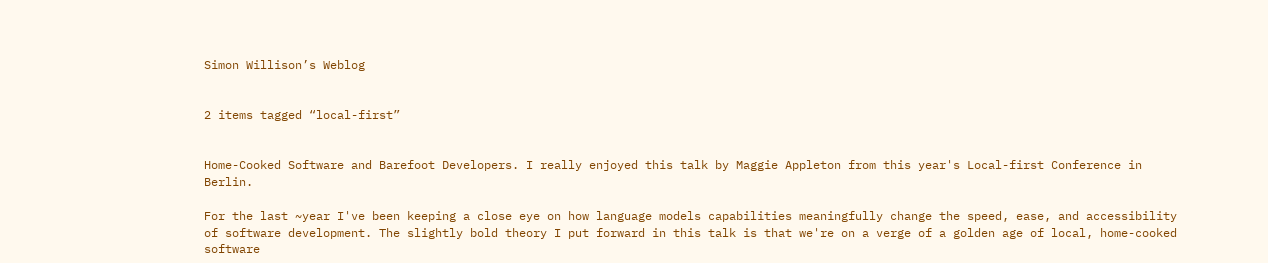Simon Willison’s Weblog


2 items tagged “local-first”


Home-Cooked Software and Barefoot Developers. I really enjoyed this talk by Maggie Appleton from this year's Local-first Conference in Berlin.

For the last ~year I've been keeping a close eye on how language models capabilities meaningfully change the speed, ease, and accessibility of software development. The slightly bold theory I put forward in this talk is that we're on a verge of a golden age of local, home-cooked software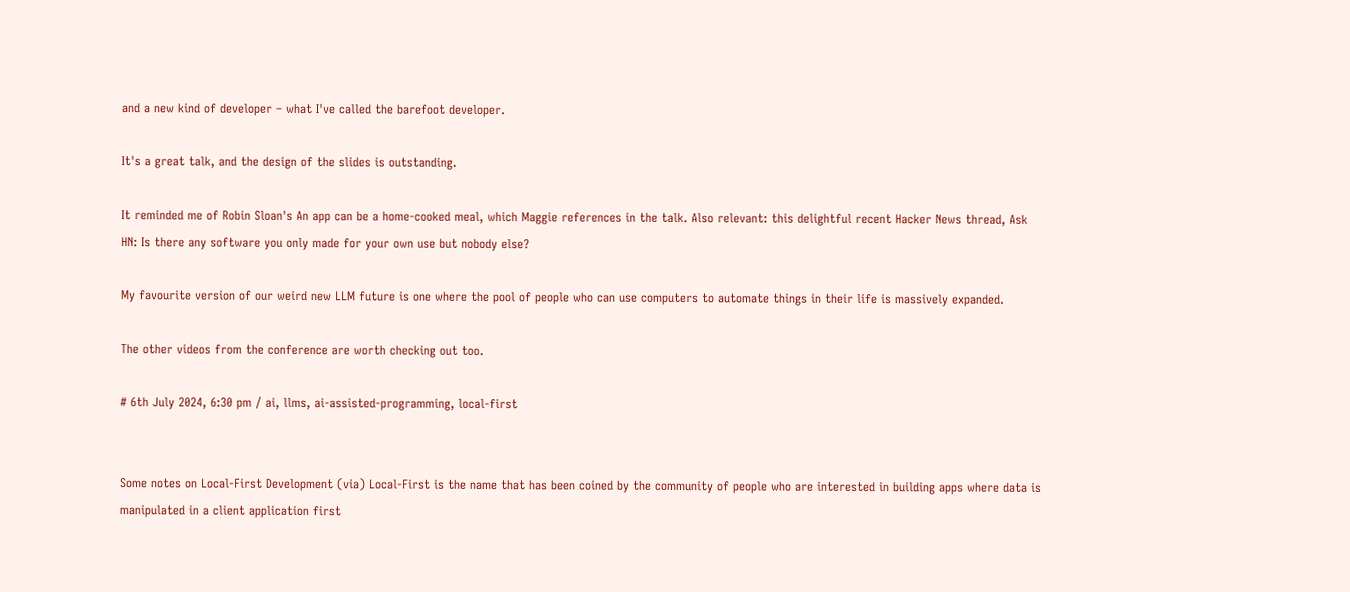and a new kind of developer – what I've called the barefoot developer.

It's a great talk, and the design of the slides is outstanding.

It reminded me of Robin Sloan's An app can be a home-cooked meal, which Maggie references in the talk. Also relevant: this delightful recent Hacker News thread, Ask HN: Is there any software you only made for your own use but nobody else?

My favourite version of our weird new LLM future is one where the pool of people who can use computers to automate things in their life is massively expanded.

The other videos from the conference are worth checking out too.

# 6th July 2024, 6:30 pm / ai, llms, ai-assisted-programming, local-first


Some notes on Local-First Development (via) Local-First is the name that has been coined by the community of people who are interested in building apps where data is manipulated in a client application first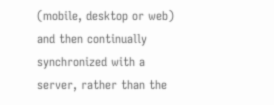(mobile, desktop or web) and then continually synchronized with a server, rather than the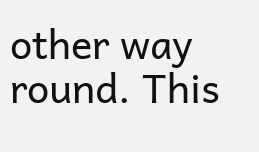other way round. This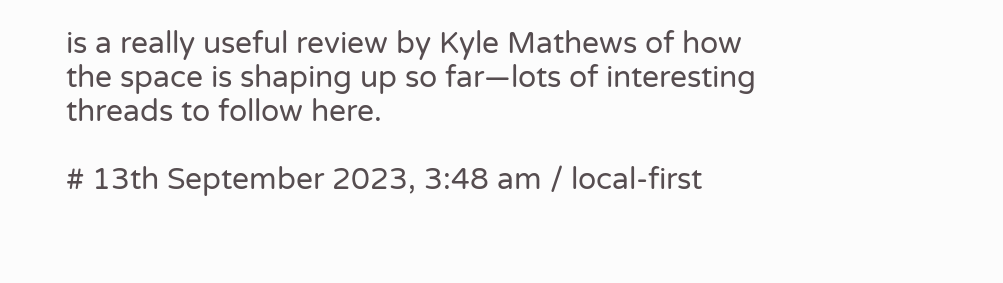is a really useful review by Kyle Mathews of how the space is shaping up so far—lots of interesting threads to follow here.

# 13th September 2023, 3:48 am / local-first